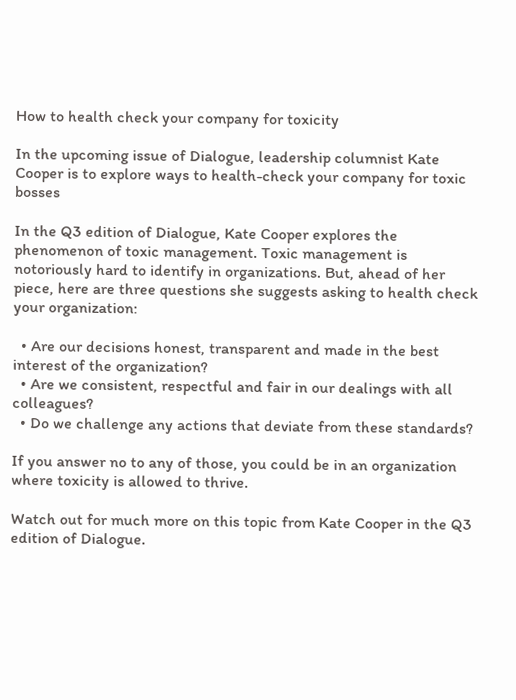How to health check your company for toxicity

In the upcoming issue of Dialogue, leadership columnist Kate Cooper is to explore ways to health-check your company for toxic bosses

In the Q3 edition of Dialogue, Kate Cooper explores the phenomenon of toxic management. Toxic management is notoriously hard to identify in organizations. But, ahead of her piece, here are three questions she suggests asking to health check your organization:

  • Are our decisions honest, transparent and made in the best interest of the organization?
  • Are we consistent, respectful and fair in our dealings with all colleagues?
  • Do we challenge any actions that deviate from these standards?

If you answer no to any of those, you could be in an organization where toxicity is allowed to thrive.

Watch out for much more on this topic from Kate Cooper in the Q3 edition of Dialogue.